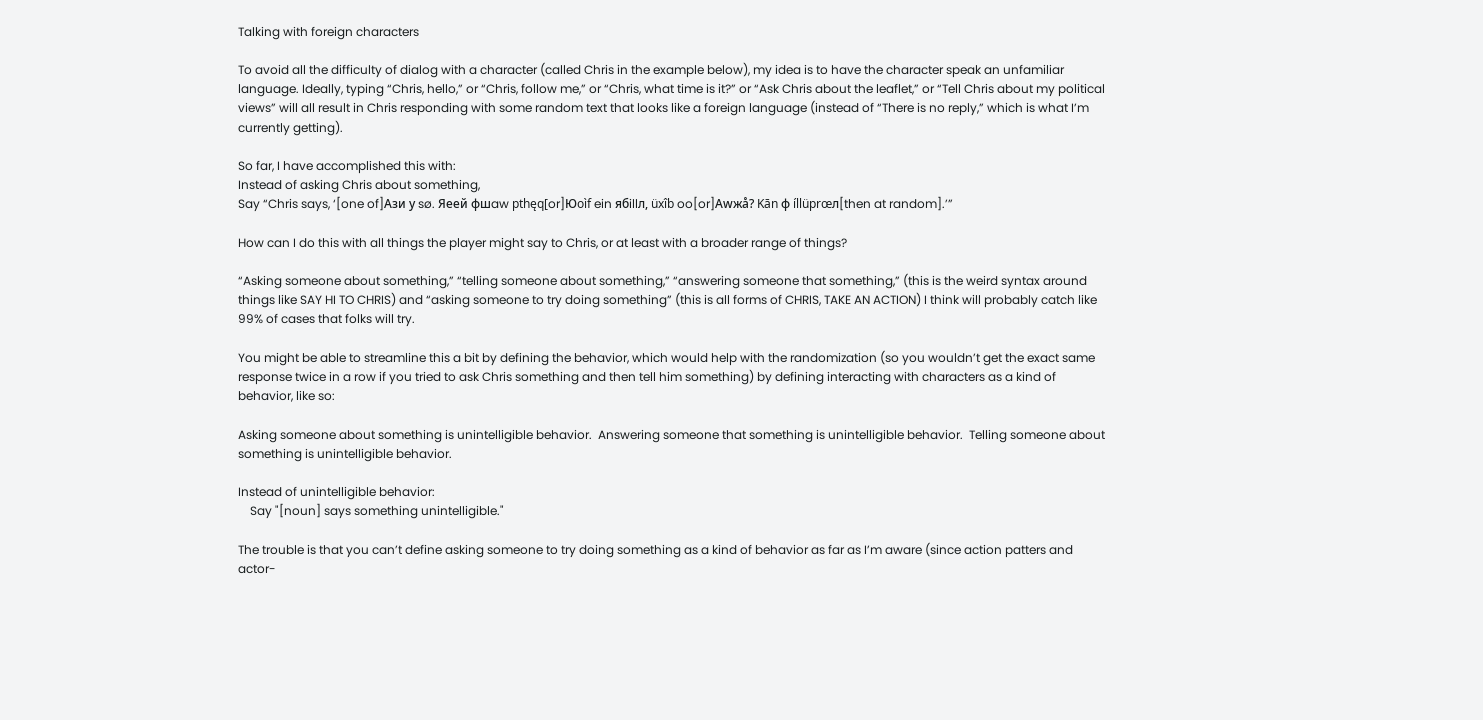Talking with foreign characters

To avoid all the difficulty of dialog with a character (called Chris in the example below), my idea is to have the character speak an unfamiliar language. Ideally, typing “Chris, hello,” or “Chris, follow me,” or “Chris, what time is it?” or “Ask Chris about the leaflet,” or “Tell Chris about my political views” will all result in Chris responding with some random text that looks like a foreign language (instead of “There is no reply,” which is what I’m currently getting).

So far, I have accomplished this with:
Instead of asking Chris about something,
Say “Chris says, ‘[one of]Ази у sø. Яеей фшaw pthęq[or]Юoìf ein ябillл, üxîb oo[or]Awжå? Kān ф íllüprœл[then at random].’”

How can I do this with all things the player might say to Chris, or at least with a broader range of things?

“Asking someone about something,” “telling someone about something,” “answering someone that something,” (this is the weird syntax around things like SAY HI TO CHRIS) and “asking someone to try doing something” (this is all forms of CHRIS, TAKE AN ACTION) I think will probably catch like 99% of cases that folks will try.

You might be able to streamline this a bit by defining the behavior, which would help with the randomization (so you wouldn’t get the exact same response twice in a row if you tried to ask Chris something and then tell him something) by defining interacting with characters as a kind of behavior, like so:

Asking someone about something is unintelligible behavior.  Answering someone that something is unintelligible behavior.  Telling someone about something is unintelligible behavior.

Instead of unintelligible behavior:
    Say "[noun] says something unintelligible."

The trouble is that you can’t define asking someone to try doing something as a kind of behavior as far as I’m aware (since action patters and actor-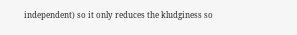independent) so it only reduces the kludginess so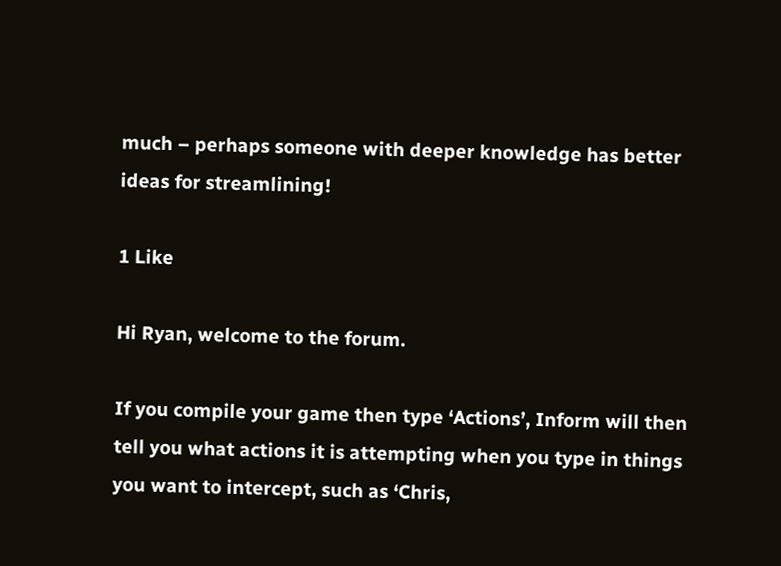much – perhaps someone with deeper knowledge has better ideas for streamlining!

1 Like

Hi Ryan, welcome to the forum.

If you compile your game then type ‘Actions’, Inform will then tell you what actions it is attempting when you type in things you want to intercept, such as ‘Chris,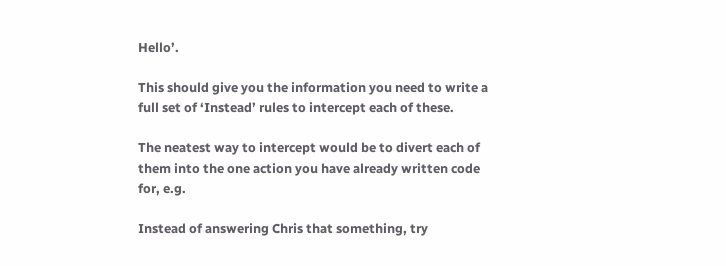Hello’.

This should give you the information you need to write a full set of ‘Instead’ rules to intercept each of these.

The neatest way to intercept would be to divert each of them into the one action you have already written code for, e.g.

Instead of answering Chris that something, try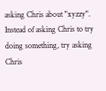asking Chris about "xyzzy".
Instead of asking Chris to try doing something, try asking Chris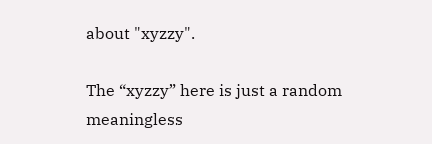about "xyzzy".

The “xyzzy” here is just a random meaningless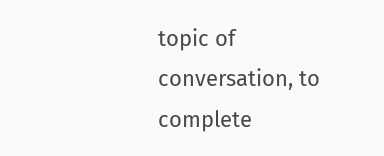topic of conversation, to complete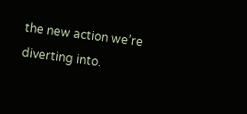the new action we’re diverting into.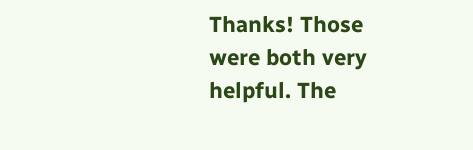Thanks! Those were both very helpful. The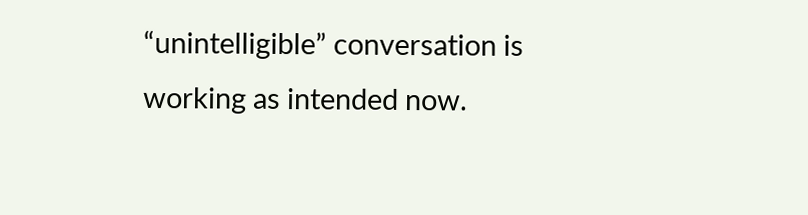“unintelligible” conversation is working as intended now.